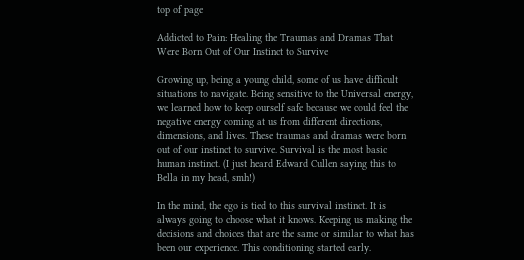top of page

Addicted to Pain: Healing the Traumas and Dramas That Were Born Out of Our Instinct to Survive

Growing up, being a young child, some of us have difficult situations to navigate. Being sensitive to the Universal energy, we learned how to keep ourself safe because we could feel the negative energy coming at us from different directions, dimensions, and lives. These traumas and dramas were born out of our instinct to survive. Survival is the most basic human instinct. (I just heard Edward Cullen saying this to Bella in my head, smh!)

In the mind, the ego is tied to this survival instinct. It is always going to choose what it knows. Keeping us making the decisions and choices that are the same or similar to what has been our experience. This conditioning started early.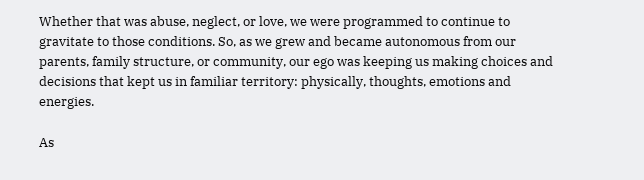Whether that was abuse, neglect, or love, we were programmed to continue to gravitate to those conditions. So, as we grew and became autonomous from our parents, family structure, or community, our ego was keeping us making choices and decisions that kept us in familiar territory: physically, thoughts, emotions and energies.

As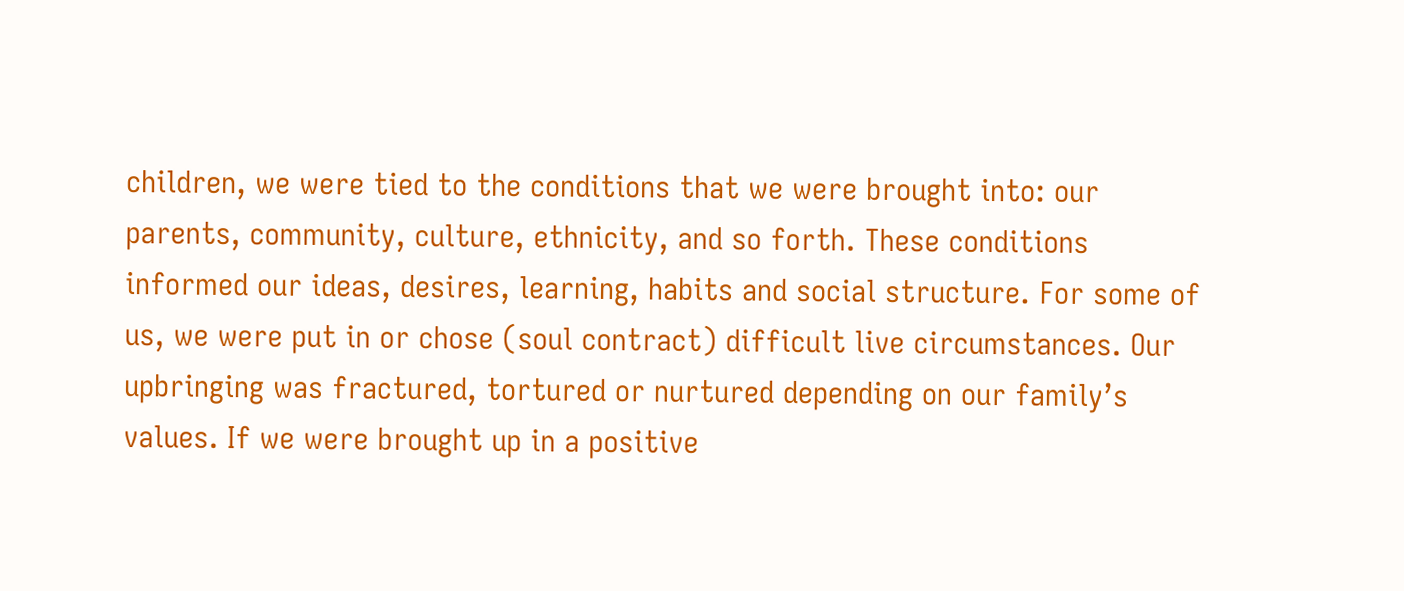children, we were tied to the conditions that we were brought into: our parents, community, culture, ethnicity, and so forth. These conditions informed our ideas, desires, learning, habits and social structure. For some of us, we were put in or chose (soul contract) difficult live circumstances. Our upbringing was fractured, tortured or nurtured depending on our family’s values. If we were brought up in a positive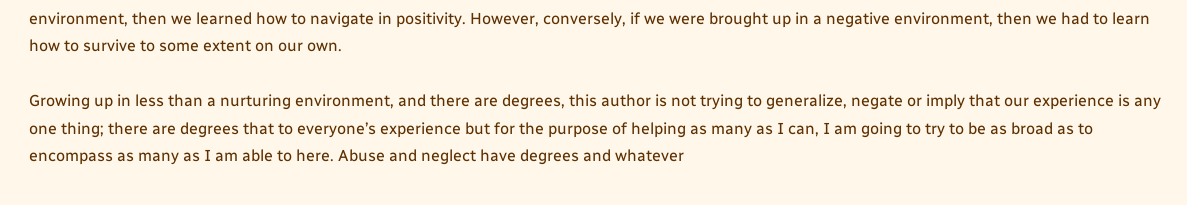environment, then we learned how to navigate in positivity. However, conversely, if we were brought up in a negative environment, then we had to learn how to survive to some extent on our own.

Growing up in less than a nurturing environment, and there are degrees, this author is not trying to generalize, negate or imply that our experience is any one thing; there are degrees that to everyone’s experience but for the purpose of helping as many as I can, I am going to try to be as broad as to encompass as many as I am able to here. Abuse and neglect have degrees and whatever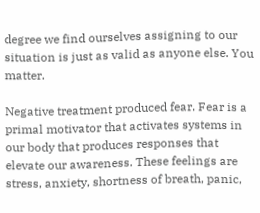degree we find ourselves assigning to our situation is just as valid as anyone else. You matter.

Negative treatment produced fear. Fear is a primal motivator that activates systems in our body that produces responses that elevate our awareness. These feelings are stress, anxiety, shortness of breath, panic,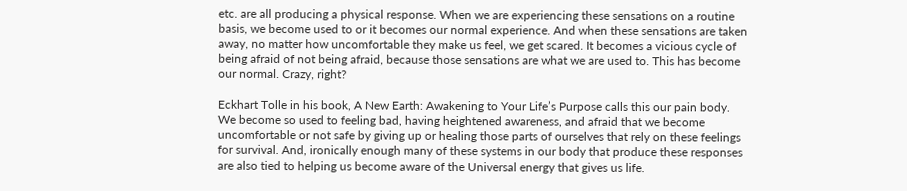etc. are all producing a physical response. When we are experiencing these sensations on a routine basis, we become used to or it becomes our normal experience. And when these sensations are taken away, no matter how uncomfortable they make us feel, we get scared. It becomes a vicious cycle of being afraid of not being afraid, because those sensations are what we are used to. This has become our normal. Crazy, right?

Eckhart Tolle in his book, A New Earth: Awakening to Your Life’s Purpose calls this our pain body. We become so used to feeling bad, having heightened awareness, and afraid that we become uncomfortable or not safe by giving up or healing those parts of ourselves that rely on these feelings for survival. And, ironically enough many of these systems in our body that produce these responses are also tied to helping us become aware of the Universal energy that gives us life.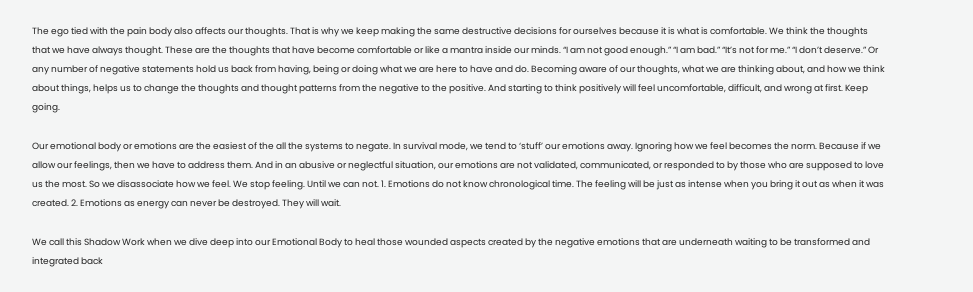The ego tied with the pain body also affects our thoughts. That is why we keep making the same destructive decisions for ourselves because it is what is comfortable. We think the thoughts that we have always thought. These are the thoughts that have become comfortable or like a mantra inside our minds. “I am not good enough.” “I am bad.” “It’s not for me.” “I don’t deserve.” Or any number of negative statements hold us back from having, being or doing what we are here to have and do. Becoming aware of our thoughts, what we are thinking about, and how we think about things, helps us to change the thoughts and thought patterns from the negative to the positive. And starting to think positively will feel uncomfortable, difficult, and wrong at first. Keep going.

Our emotional body or emotions are the easiest of the all the systems to negate. In survival mode, we tend to ‘stuff’ our emotions away. Ignoring how we feel becomes the norm. Because if we allow our feelings, then we have to address them. And in an abusive or neglectful situation, our emotions are not validated, communicated, or responded to by those who are supposed to love us the most. So we disassociate how we feel. We stop feeling. Until we can not. 1. Emotions do not know chronological time. The feeling will be just as intense when you bring it out as when it was created. 2. Emotions as energy can never be destroyed. They will wait.

We call this Shadow Work when we dive deep into our Emotional Body to heal those wounded aspects created by the negative emotions that are underneath waiting to be transformed and integrated back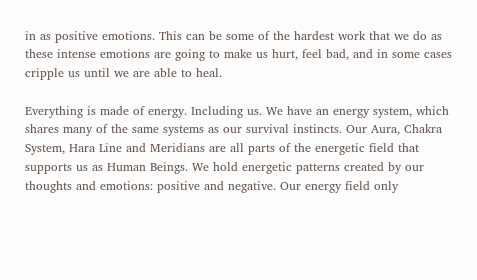in as positive emotions. This can be some of the hardest work that we do as these intense emotions are going to make us hurt, feel bad, and in some cases cripple us until we are able to heal.

Everything is made of energy. Including us. We have an energy system, which shares many of the same systems as our survival instincts. Our Aura, Chakra System, Hara Line and Meridians are all parts of the energetic field that supports us as Human Beings. We hold energetic patterns created by our thoughts and emotions: positive and negative. Our energy field only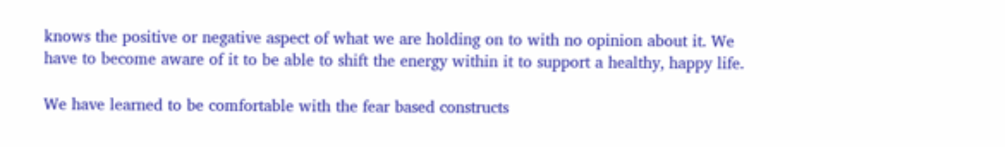knows the positive or negative aspect of what we are holding on to with no opinion about it. We have to become aware of it to be able to shift the energy within it to support a healthy, happy life.

We have learned to be comfortable with the fear based constructs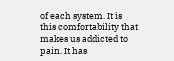of each system. It is this comfortability that makes us addicted to pain. It has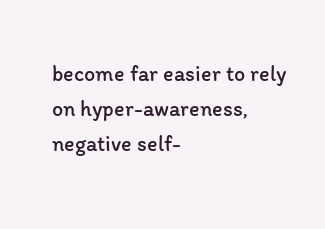become far easier to rely on hyper-awareness, negative self-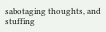sabotaging thoughts, and stuffing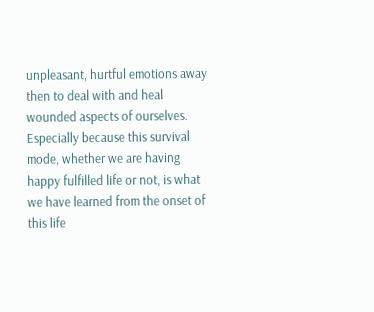unpleasant, hurtful emotions away then to deal with and heal wounded aspects of ourselves. Especially because this survival mode, whether we are having happy fulfilled life or not, is what we have learned from the onset of this life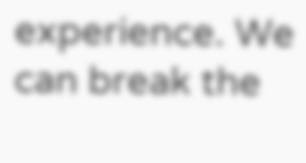experience. We can break the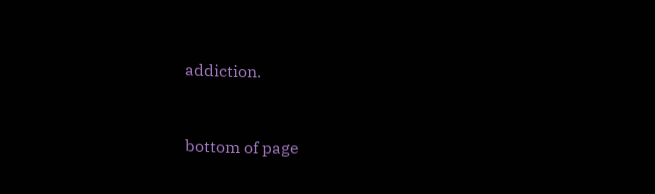addiction.


bottom of page